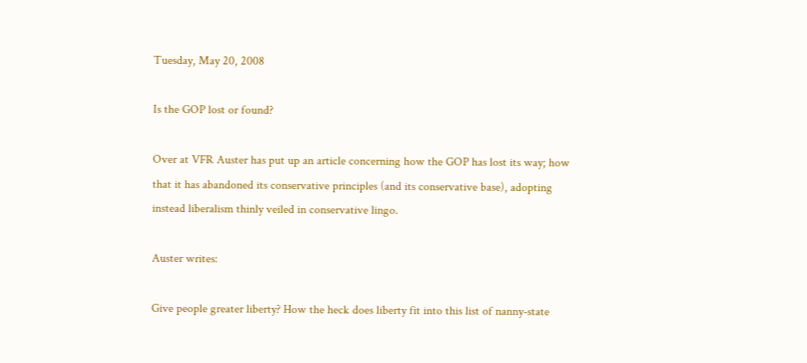Tuesday, May 20, 2008

Is the GOP lost or found?

Over at VFR Auster has put up an article concerning how the GOP has lost its way; how that it has abandoned its conservative principles (and its conservative base), adopting instead liberalism thinly veiled in conservative lingo.

Auster writes:

Give people greater liberty? How the heck does liberty fit into this list of nanny-state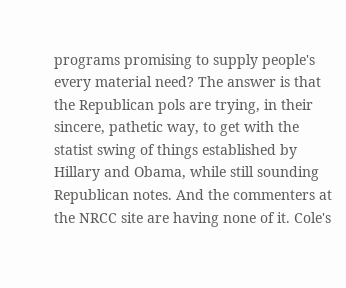programs promising to supply people's every material need? The answer is that the Republican pols are trying, in their sincere, pathetic way, to get with the statist swing of things established by Hillary and Obama, while still sounding Republican notes. And the commenters at the NRCC site are having none of it. Cole's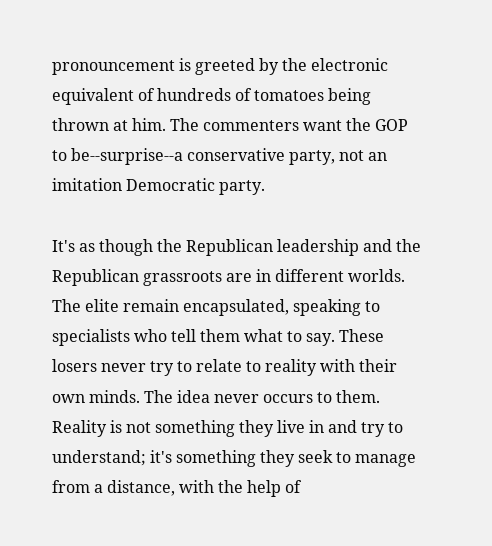pronouncement is greeted by the electronic equivalent of hundreds of tomatoes being thrown at him. The commenters want the GOP to be--surprise--a conservative party, not an imitation Democratic party.

It's as though the Republican leadership and the Republican grassroots are in different worlds. The elite remain encapsulated, speaking to specialists who tell them what to say. These losers never try to relate to reality with their own minds. The idea never occurs to them. Reality is not something they live in and try to understand; it's something they seek to manage from a distance, with the help of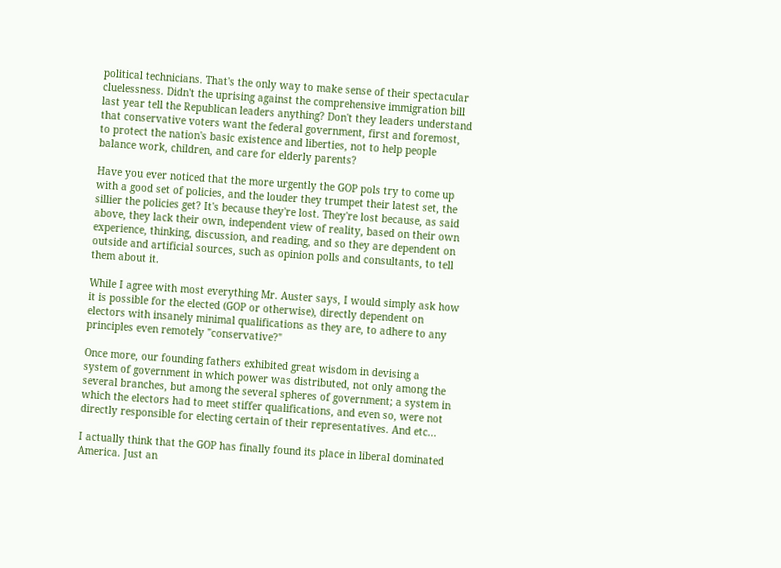political technicians. That's the only way to make sense of their spectacular cluelessness. Didn't the uprising against the comprehensive immigration bill last year tell the Republican leaders anything? Don't they leaders understand that conservative voters want the federal government, first and foremost, to protect the nation's basic existence and liberties, not to help people balance work, children, and care for elderly parents?

Have you ever noticed that the more urgently the GOP pols try to come up with a good set of policies, and the louder they trumpet their latest set, the sillier the policies get? It's because they're lost. They're lost because, as said above, they lack their own, independent view of reality, based on their own experience, thinking, discussion, and reading, and so they are dependent on outside and artificial sources, such as opinion polls and consultants, to tell them about it.

While I agree with most everything Mr. Auster says, I would simply ask how it is possible for the elected (GOP or otherwise), directly dependent on electors with insanely minimal qualifications as they are, to adhere to any principles even remotely "conservative?"

Once more, our founding fathers exhibited great wisdom in devising a system of government in which power was distributed, not only among the several branches, but among the several spheres of government; a system in which the electors had to meet stiffer qualifications, and even so, were not directly responsible for electing certain of their representatives. And etc...

I actually think that the GOP has finally found its place in liberal dominated America. Just an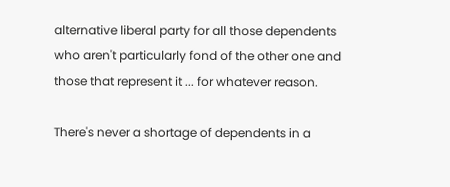alternative liberal party for all those dependents who aren't particularly fond of the other one and those that represent it ... for whatever reason.

There's never a shortage of dependents in a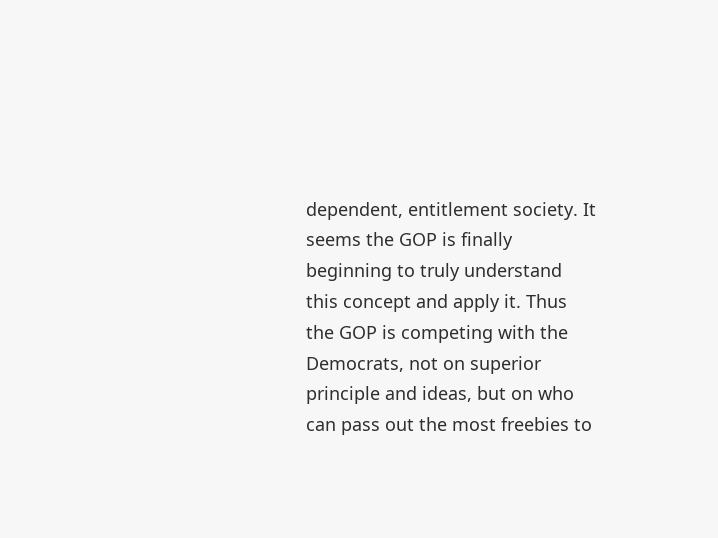dependent, entitlement society. It seems the GOP is finally beginning to truly understand this concept and apply it. Thus the GOP is competing with the Democrats, not on superior principle and ideas, but on who can pass out the most freebies to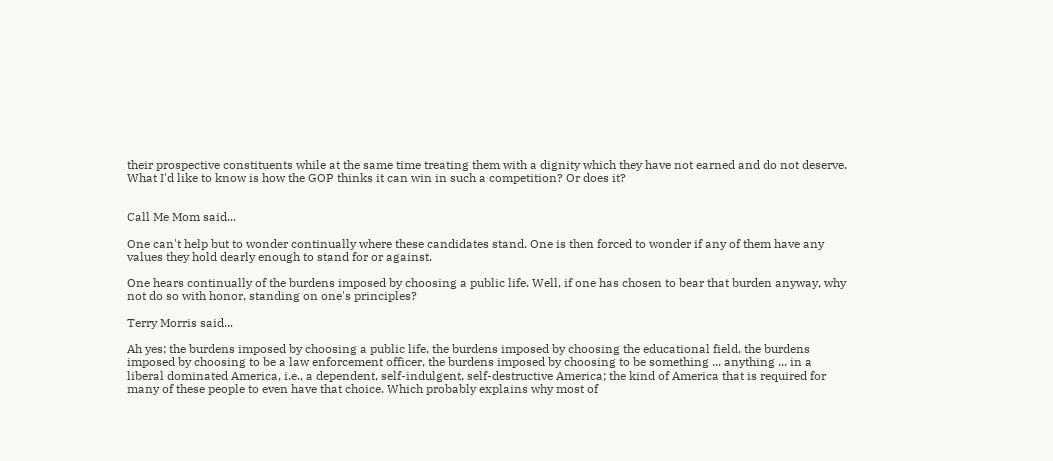their prospective constituents while at the same time treating them with a dignity which they have not earned and do not deserve. What I'd like to know is how the GOP thinks it can win in such a competition? Or does it?


Call Me Mom said...

One can't help but to wonder continually where these candidates stand. One is then forced to wonder if any of them have any values they hold dearly enough to stand for or against.

One hears continually of the burdens imposed by choosing a public life. Well, if one has chosen to bear that burden anyway, why not do so with honor, standing on one's principles?

Terry Morris said...

Ah yes; the burdens imposed by choosing a public life, the burdens imposed by choosing the educational field, the burdens imposed by choosing to be a law enforcement officer, the burdens imposed by choosing to be something ... anything ... in a liberal dominated America, i.e., a dependent, self-indulgent, self-destructive America; the kind of America that is required for many of these people to even have that choice. Which probably explains why most of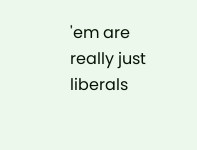'em are really just liberals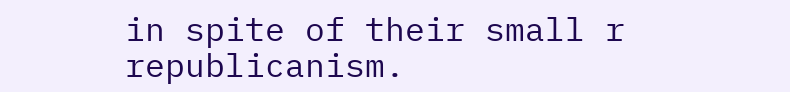in spite of their small r republicanism.